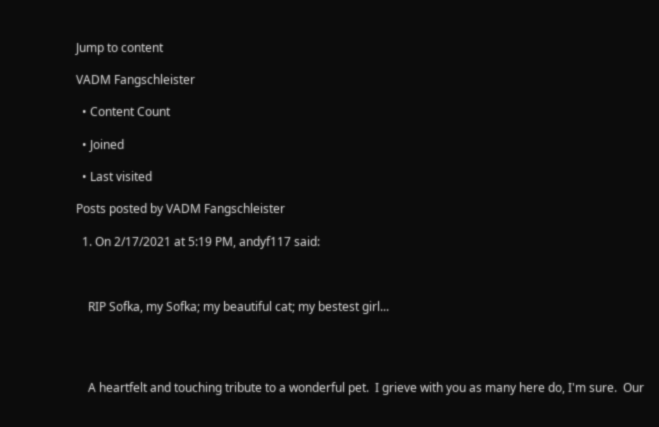Jump to content

VADM Fangschleister

  • Content Count

  • Joined

  • Last visited

Posts posted by VADM Fangschleister

  1. On 2/17/2021 at 5:19 PM, andyf117 said:



    RIP Sofka, my Sofka; my beautiful cat; my bestest girl...




    A heartfelt and touching tribute to a wonderful pet.  I grieve with you as many here do, I'm sure.  Our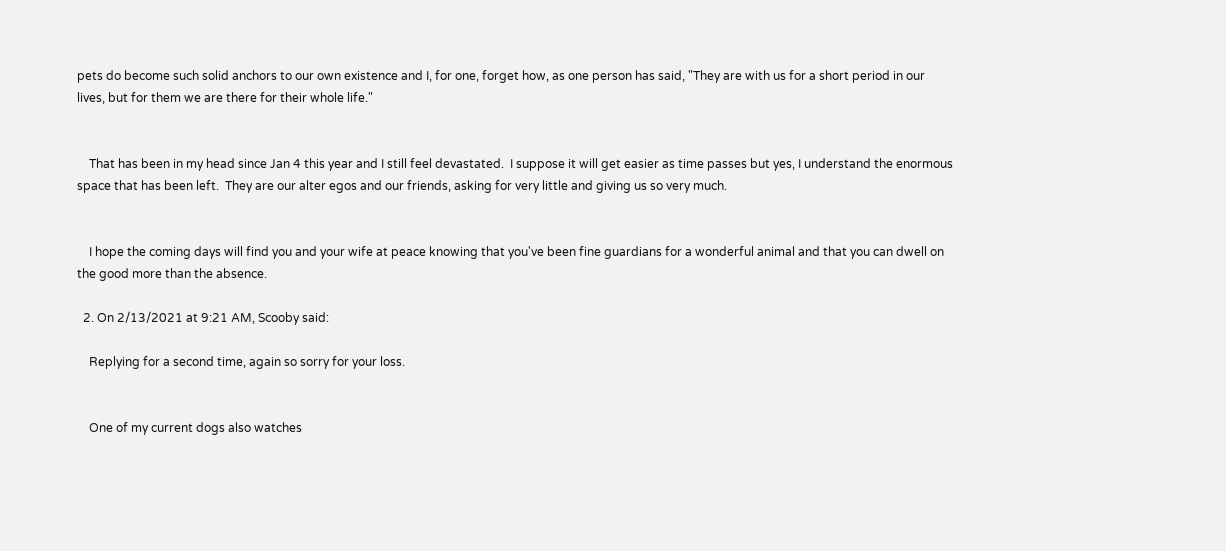pets do become such solid anchors to our own existence and I, for one, forget how, as one person has said, "They are with us for a short period in our lives, but for them we are there for their whole life."


    That has been in my head since Jan 4 this year and I still feel devastated.  I suppose it will get easier as time passes but yes, I understand the enormous space that has been left.  They are our alter egos and our friends, asking for very little and giving us so very much.


    I hope the coming days will find you and your wife at peace knowing that you've been fine guardians for a wonderful animal and that you can dwell on the good more than the absence.

  2. On 2/13/2021 at 9:21 AM, Scooby said:

    Replying for a second time, again so sorry for your loss.


    One of my current dogs also watches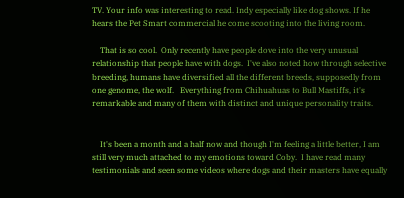TV. Your info was interesting to read. Indy especially like dog shows. If he hears the Pet Smart commercial he come scooting into the living room.

    That is so cool.  Only recently have people dove into the very unusual relationship that people have with dogs.  I've also noted how through selective breeding, humans have diversified all the different breeds, supposedly from one genome, the wolf.   Everything from Chihuahuas to Bull Mastiffs, it's remarkable and many of them with distinct and unique personality traits.


    It's been a month and a half now and though I'm feeling a little better, I am still very much attached to my emotions toward Coby.  I have read many testimonials and seen some videos where dogs and their masters have equally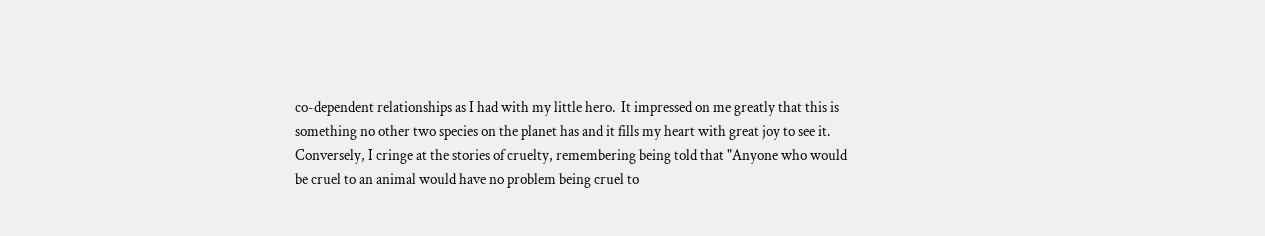co-dependent relationships as I had with my little hero.  It impressed on me greatly that this is something no other two species on the planet has and it fills my heart with great joy to see it.  Conversely, I cringe at the stories of cruelty, remembering being told that "Anyone who would be cruel to an animal would have no problem being cruel to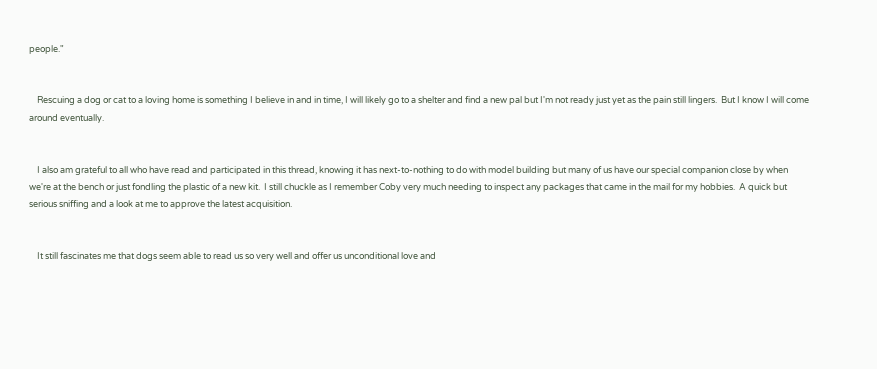people."


    Rescuing a dog or cat to a loving home is something I believe in and in time, I will likely go to a shelter and find a new pal but I'm not ready just yet as the pain still lingers.  But I know I will come around eventually.


    I also am grateful to all who have read and participated in this thread, knowing it has next-to-nothing to do with model building but many of us have our special companion close by when we're at the bench or just fondling the plastic of a new kit.  I still chuckle as I remember Coby very much needing to inspect any packages that came in the mail for my hobbies.  A quick but serious sniffing and a look at me to approve the latest acquisition.


    It still fascinates me that dogs seem able to read us so very well and offer us unconditional love and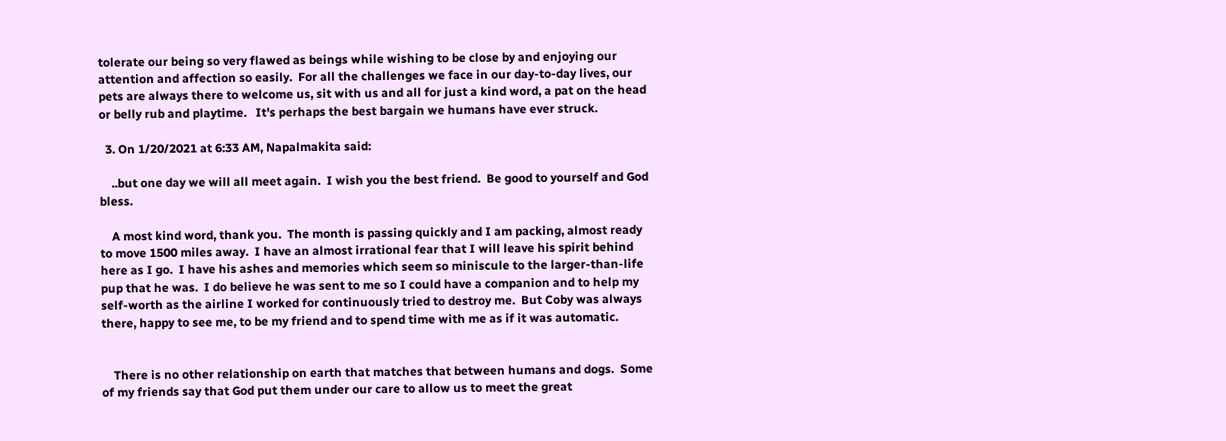tolerate our being so very flawed as beings while wishing to be close by and enjoying our attention and affection so easily.  For all the challenges we face in our day-to-day lives, our pets are always there to welcome us, sit with us and all for just a kind word, a pat on the head or belly rub and playtime.   It's perhaps the best bargain we humans have ever struck.

  3. On 1/20/2021 at 6:33 AM, Napalmakita said:

    ..but one day we will all meet again.  I wish you the best friend.  Be good to yourself and God bless.

    A most kind word, thank you.  The month is passing quickly and I am packing, almost ready to move 1500 miles away.  I have an almost irrational fear that I will leave his spirit behind here as I go.  I have his ashes and memories which seem so miniscule to the larger-than-life pup that he was.  I do believe he was sent to me so I could have a companion and to help my self-worth as the airline I worked for continuously tried to destroy me.  But Coby was always there, happy to see me, to be my friend and to spend time with me as if it was automatic.


    There is no other relationship on earth that matches that between humans and dogs.  Some of my friends say that God put them under our care to allow us to meet the great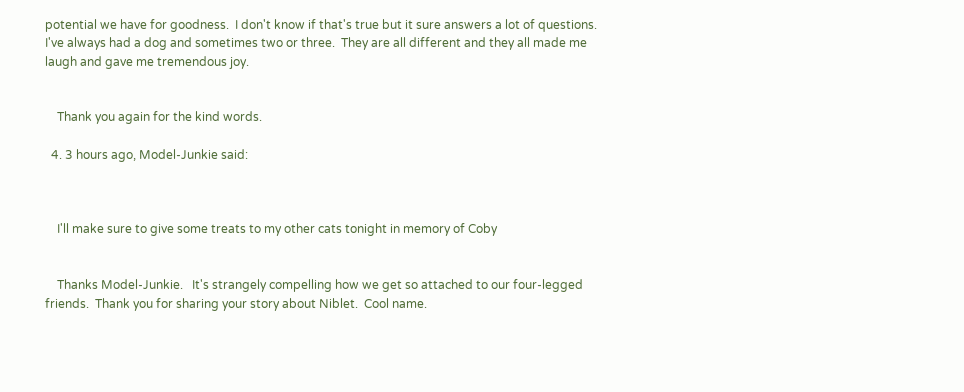potential we have for goodness.  I don't know if that's true but it sure answers a lot of questions. I've always had a dog and sometimes two or three.  They are all different and they all made me laugh and gave me tremendous joy.


    Thank you again for the kind words.

  4. 3 hours ago, Model-Junkie said:



    I'll make sure to give some treats to my other cats tonight in memory of Coby


    Thanks Model-Junkie.   It's strangely compelling how we get so attached to our four-legged friends.  Thank you for sharing your story about Niblet.  Cool name.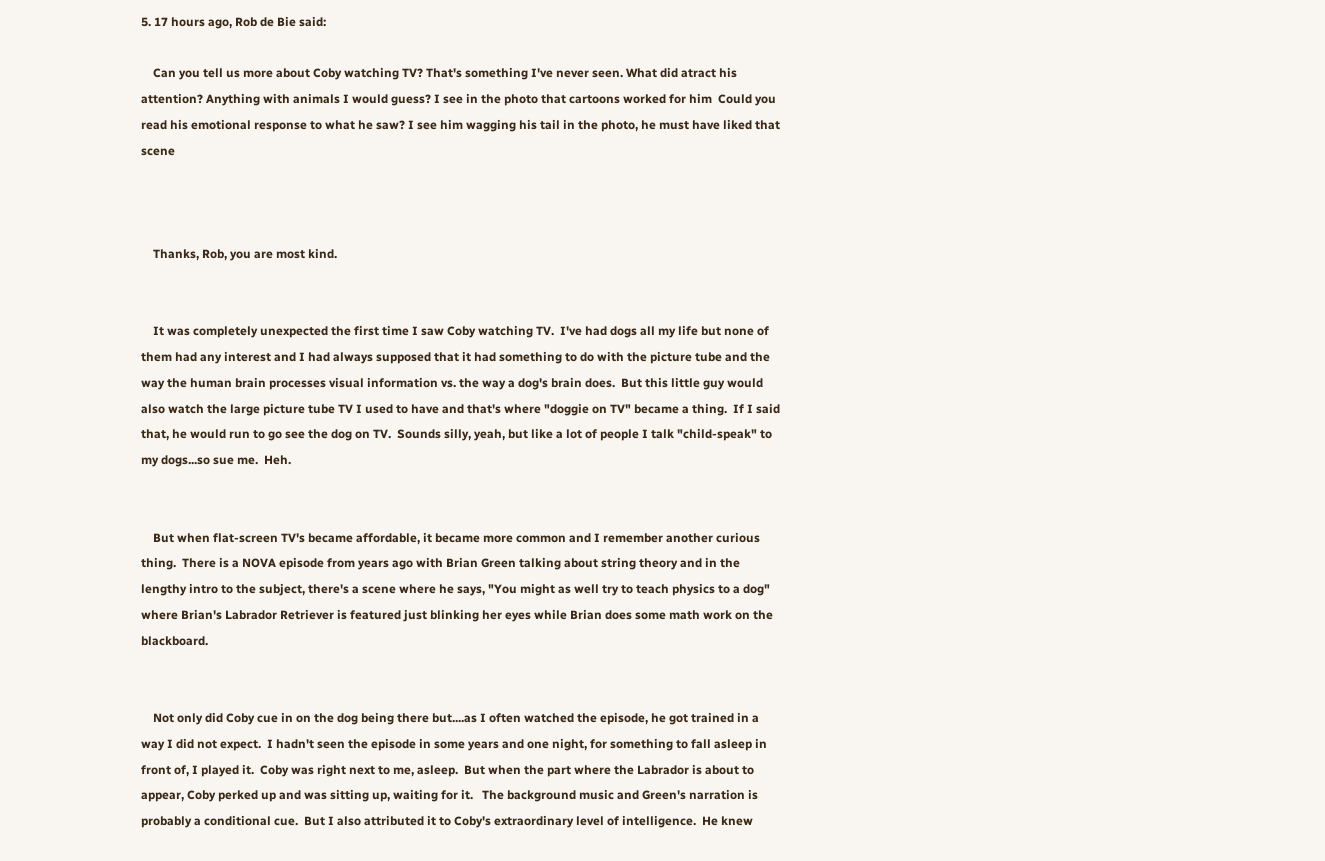5. 17 hours ago, Rob de Bie said:

    Can you tell us more about Coby watching TV? That's something I've never seen. What did atract his attention? Anything with animals I would guess? I see in the photo that cartoons worked for him  Could you read his emotional response to what he saw? I see him wagging his tail in the photo, he must have liked that scene



    Thanks, Rob, you are most kind.


    It was completely unexpected the first time I saw Coby watching TV.  I've had dogs all my life but none of them had any interest and I had always supposed that it had something to do with the picture tube and the way the human brain processes visual information vs. the way a dog's brain does.  But this little guy would also watch the large picture tube TV I used to have and that's where "doggie on TV" became a thing.  If I said that, he would run to go see the dog on TV.  Sounds silly, yeah, but like a lot of people I talk "child-speak" to my dogs...so sue me.  Heh.


    But when flat-screen TV's became affordable, it became more common and I remember another curious thing.  There is a NOVA episode from years ago with Brian Green talking about string theory and in the lengthy intro to the subject, there's a scene where he says, "You might as well try to teach physics to a dog" where Brian's Labrador Retriever is featured just blinking her eyes while Brian does some math work on the blackboard.


    Not only did Coby cue in on the dog being there but....as I often watched the episode, he got trained in a way I did not expect.  I hadn't seen the episode in some years and one night, for something to fall asleep in front of, I played it.  Coby was right next to me, asleep.  But when the part where the Labrador is about to appear, Coby perked up and was sitting up, waiting for it.   The background music and Green's narration is probably a conditional cue.  But I also attributed it to Coby's extraordinary level of intelligence.  He knew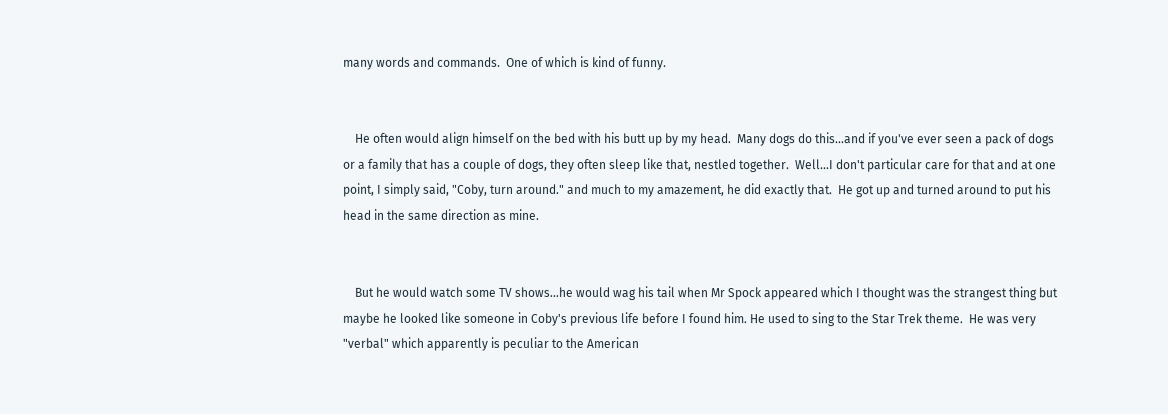many words and commands.  One of which is kind of funny.


    He often would align himself on the bed with his butt up by my head.  Many dogs do this...and if you've ever seen a pack of dogs or a family that has a couple of dogs, they often sleep like that, nestled together.  Well...I don't particular care for that and at one point, I simply said, "Coby, turn around." and much to my amazement, he did exactly that.  He got up and turned around to put his head in the same direction as mine.


    But he would watch some TV shows...he would wag his tail when Mr Spock appeared which I thought was the strangest thing but maybe he looked like someone in Coby's previous life before I found him. He used to sing to the Star Trek theme.  He was very "verbal" which apparently is peculiar to the American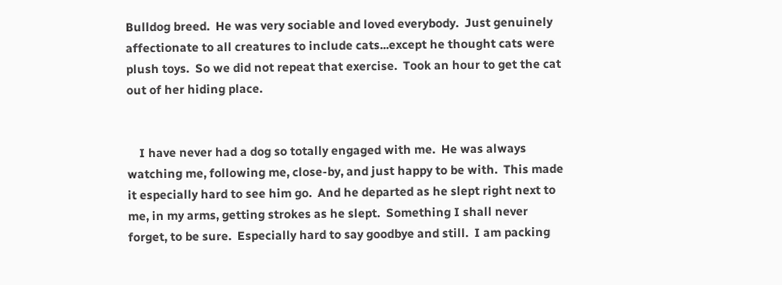Bulldog breed.  He was very sociable and loved everybody.  Just genuinely affectionate to all creatures to include cats...except he thought cats were plush toys.  So we did not repeat that exercise.  Took an hour to get the cat out of her hiding place.


    I have never had a dog so totally engaged with me.  He was always watching me, following me, close-by, and just happy to be with.  This made it especially hard to see him go.  And he departed as he slept right next to me, in my arms, getting strokes as he slept.  Something I shall never forget, to be sure.  Especially hard to say goodbye and still.  I am packing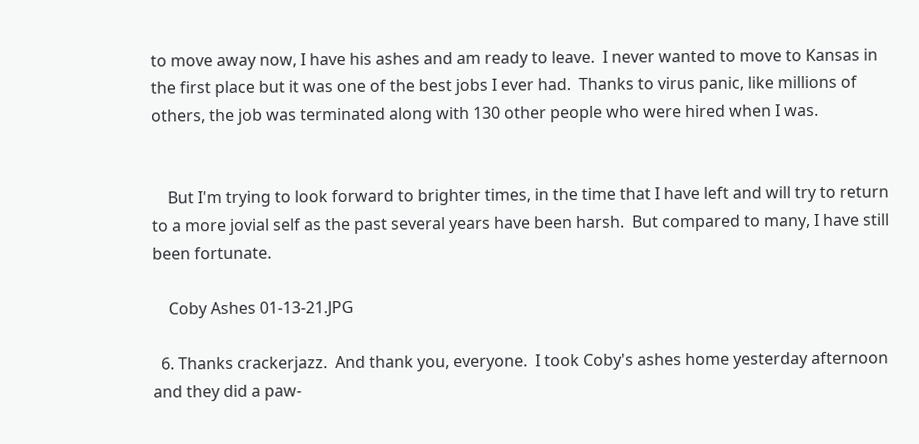to move away now, I have his ashes and am ready to leave.  I never wanted to move to Kansas in the first place but it was one of the best jobs I ever had.  Thanks to virus panic, like millions of others, the job was terminated along with 130 other people who were hired when I was.


    But I'm trying to look forward to brighter times, in the time that I have left and will try to return to a more jovial self as the past several years have been harsh.  But compared to many, I have still been fortunate.

    Coby Ashes 01-13-21.JPG

  6. Thanks crackerjazz.  And thank you, everyone.  I took Coby's ashes home yesterday afternoon and they did a paw-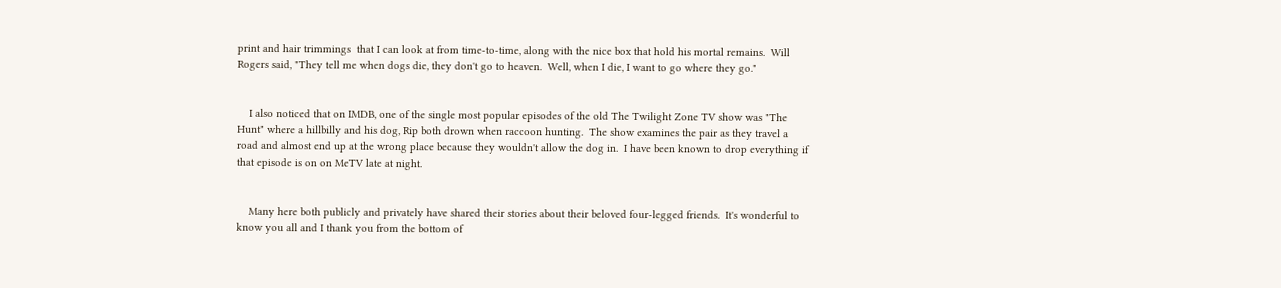print and hair trimmings  that I can look at from time-to-time, along with the nice box that hold his mortal remains.  Will Rogers said, "They tell me when dogs die, they don't go to heaven.  Well, when I die, I want to go where they go."


    I also noticed that on IMDB, one of the single most popular episodes of the old The Twilight Zone TV show was "The Hunt" where a hillbilly and his dog, Rip both drown when raccoon hunting.  The show examines the pair as they travel a road and almost end up at the wrong place because they wouldn't allow the dog in.  I have been known to drop everything if that episode is on on MeTV late at night.


    Many here both publicly and privately have shared their stories about their beloved four-legged friends.  It's wonderful to know you all and I thank you from the bottom of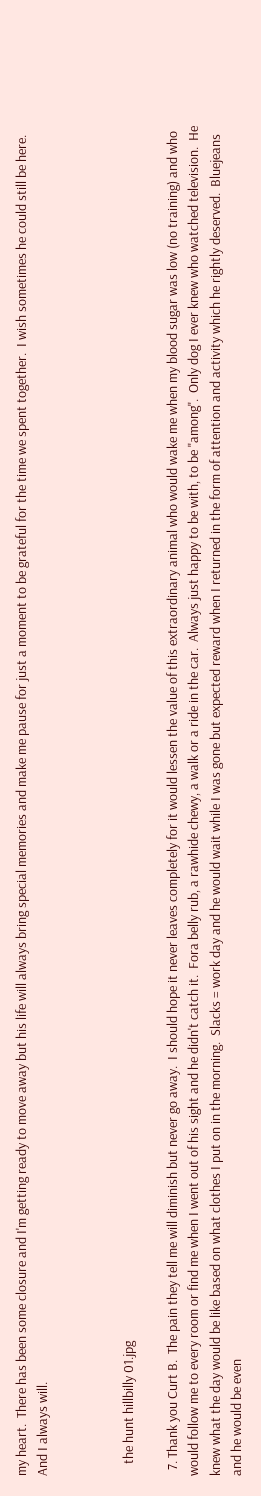my heart.  There has been some closure and I'm getting ready to move away but his life will always bring special memories and make me pause for just a moment to be grateful for the time we spent together.  I wish sometimes he could still be here.  And I always will.



    the hunt hillbilly 01.jpg

  7. Thank you Curt B.  The pain they tell me will diminish but never go away.  I should hope it never leaves completely for it would lessen the value of this extraordinary animal who would wake me when my blood sugar was low (no training) and who would follow me to every room or find me when I went out of his sight and he didn't catch it.  Fora belly rub, a rawhide chewy, a walk or a ride in the car.  Always just happy to be with, to be "among".  Only dog I ever knew who watched television.  He knew what the day would be like based on what clothes I put on in the morning.  Slacks = work day and he would wait while I was gone but expected reward when I returned in the form of attention and activity which he rightly deserved.  Bluejeans and he would be even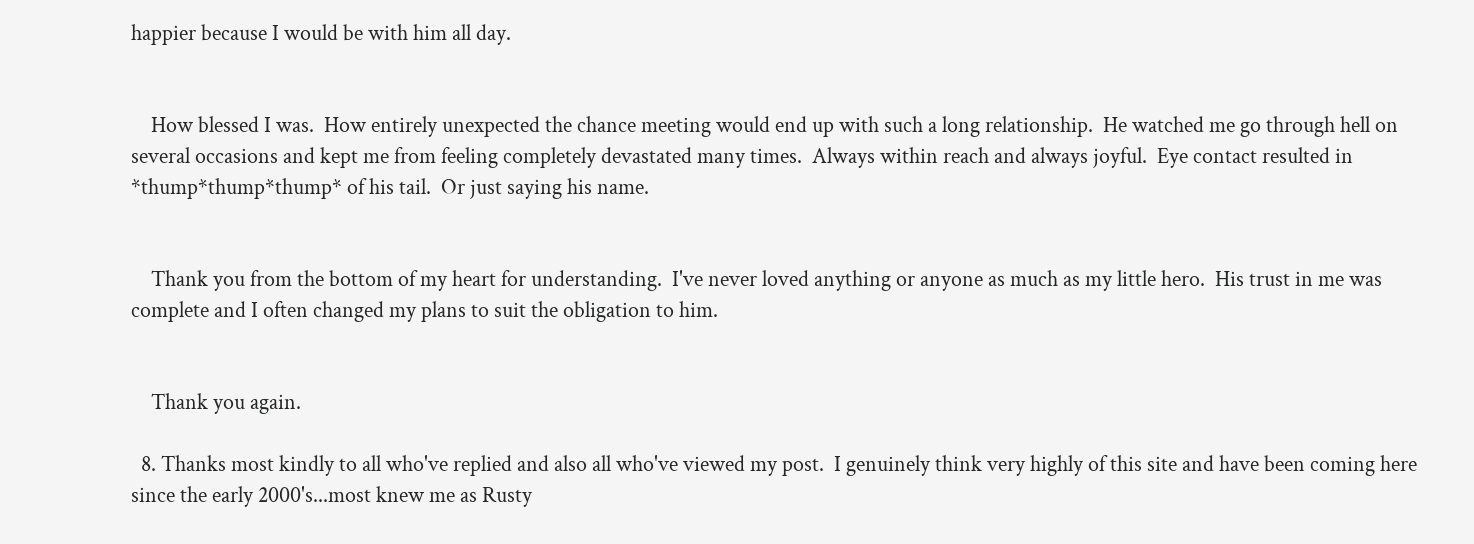happier because I would be with him all day.


    How blessed I was.  How entirely unexpected the chance meeting would end up with such a long relationship.  He watched me go through hell on several occasions and kept me from feeling completely devastated many times.  Always within reach and always joyful.  Eye contact resulted in *thump*thump*thump* of his tail.  Or just saying his name.


    Thank you from the bottom of my heart for understanding.  I've never loved anything or anyone as much as my little hero.  His trust in me was complete and I often changed my plans to suit the obligation to him.


    Thank you again.

  8. Thanks most kindly to all who've replied and also all who've viewed my post.  I genuinely think very highly of this site and have been coming here since the early 2000's...most knew me as Rusty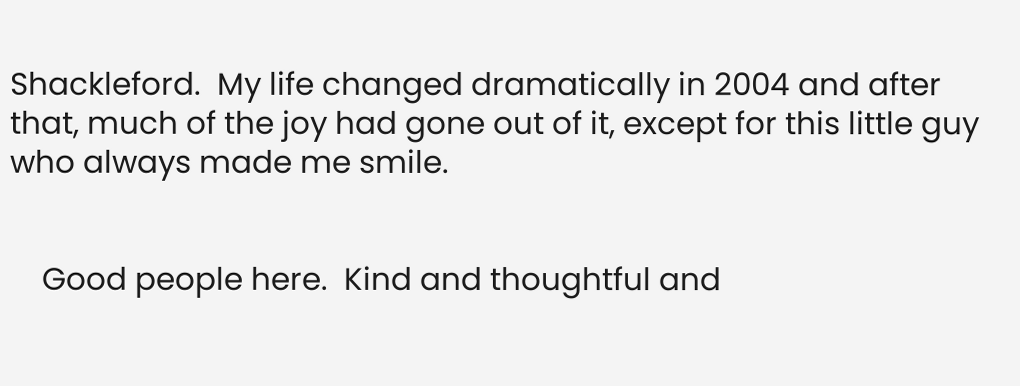Shackleford.  My life changed dramatically in 2004 and after that, much of the joy had gone out of it, except for this little guy who always made me smile.


    Good people here.  Kind and thoughtful and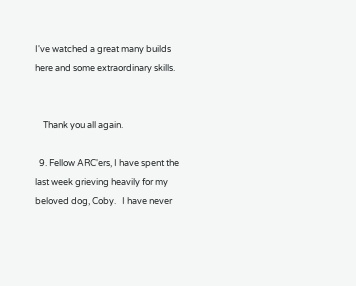I've watched a great many builds here and some extraordinary skills.


    Thank you all again.

  9. Fellow ARC'ers, I have spent the last week grieving heavily for my beloved dog, Coby.   I have never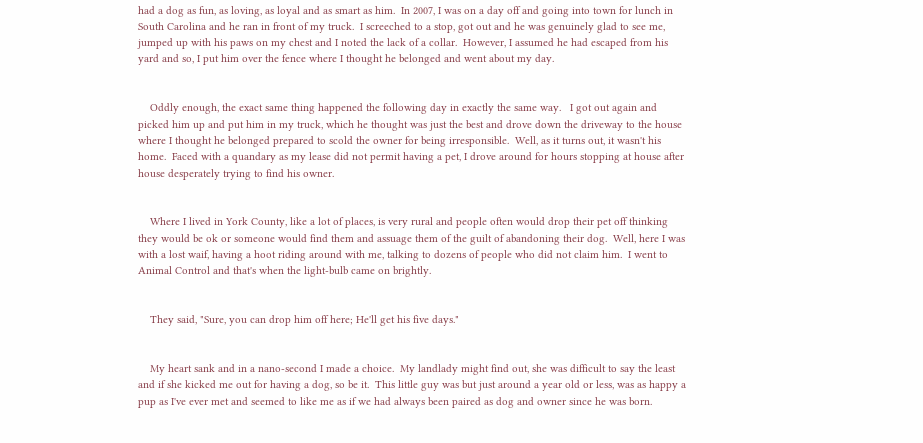had a dog as fun, as loving, as loyal and as smart as him.  In 2007, I was on a day off and going into town for lunch in South Carolina and he ran in front of my truck.  I screeched to a stop, got out and he was genuinely glad to see me, jumped up with his paws on my chest and I noted the lack of a collar.  However, I assumed he had escaped from his yard and so, I put him over the fence where I thought he belonged and went about my day.


    Oddly enough, the exact same thing happened the following day in exactly the same way.   I got out again and picked him up and put him in my truck, which he thought was just the best and drove down the driveway to the house where I thought he belonged prepared to scold the owner for being irresponsible.  Well, as it turns out, it wasn't his home.  Faced with a quandary as my lease did not permit having a pet, I drove around for hours stopping at house after house desperately trying to find his owner.


    Where I lived in York County, like a lot of places, is very rural and people often would drop their pet off thinking they would be ok or someone would find them and assuage them of the guilt of abandoning their dog.  Well, here I was with a lost waif, having a hoot riding around with me, talking to dozens of people who did not claim him.  I went to Animal Control and that's when the light-bulb came on brightly.


    They said, "Sure, you can drop him off here; He'll get his five days."


    My heart sank and in a nano-second I made a choice.  My landlady might find out, she was difficult to say the least and if she kicked me out for having a dog, so be it.  This little guy was but just around a year old or less, was as happy a pup as I've ever met and seemed to like me as if we had always been paired as dog and owner since he was born.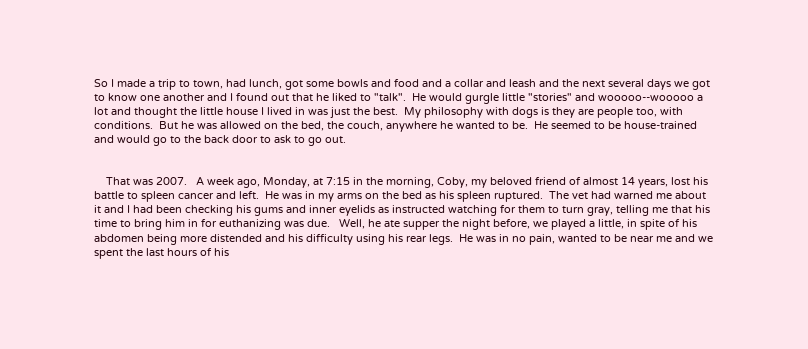So I made a trip to town, had lunch, got some bowls and food and a collar and leash and the next several days we got to know one another and I found out that he liked to "talk".  He would gurgle little "stories" and wooooo--wooooo a lot and thought the little house I lived in was just the best.  My philosophy with dogs is they are people too, with conditions.  But he was allowed on the bed, the couch, anywhere he wanted to be.  He seemed to be house-trained and would go to the back door to ask to go out.


    That was 2007.   A week ago, Monday, at 7:15 in the morning, Coby, my beloved friend of almost 14 years, lost his battle to spleen cancer and left.  He was in my arms on the bed as his spleen ruptured.  The vet had warned me about it and I had been checking his gums and inner eyelids as instructed watching for them to turn gray, telling me that his time to bring him in for euthanizing was due.   Well, he ate supper the night before, we played a little, in spite of his abdomen being more distended and his difficulty using his rear legs.  He was in no pain, wanted to be near me and we spent the last hours of his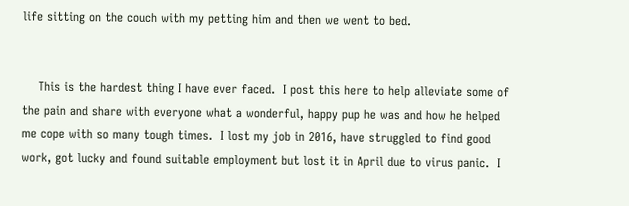life sitting on the couch with my petting him and then we went to bed.


    This is the hardest thing I have ever faced.  I post this here to help alleviate some of the pain and share with everyone what a wonderful, happy pup he was and how he helped me cope with so many tough times.  I lost my job in 2016, have struggled to find good work, got lucky and found suitable employment but lost it in April due to virus panic.  I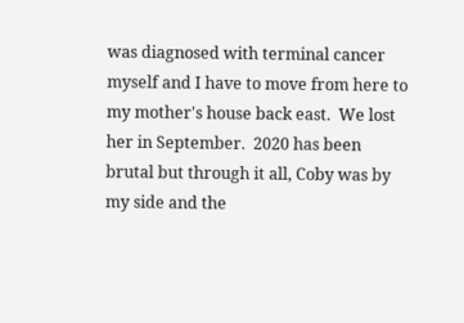was diagnosed with terminal cancer myself and I have to move from here to my mother's house back east.  We lost her in September.  2020 has been brutal but through it all, Coby was by my side and the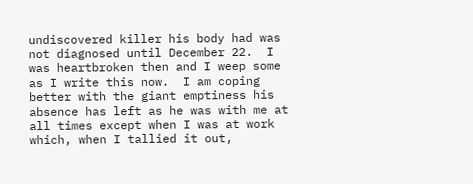undiscovered killer his body had was not diagnosed until December 22.  I was heartbroken then and I weep some as I write this now.  I am coping better with the giant emptiness his absence has left as he was with me at all times except when I was at work which, when I tallied it out,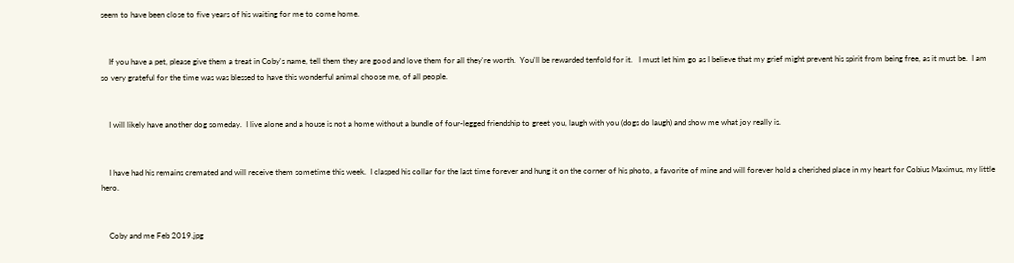seem to have been close to five years of his waiting for me to come home.


    If you have a pet, please give them a treat in Coby's name, tell them they are good and love them for all they're worth.  You'll be rewarded tenfold for it.   I must let him go as I believe that my grief might prevent his spirit from being free, as it must be.  I am so very grateful for the time was was blessed to have this wonderful animal choose me, of all people.


    I will likely have another dog someday.  I live alone and a house is not a home without a bundle of four-legged friendship to greet you, laugh with you (dogs do laugh) and show me what joy really is.


    I have had his remains cremated and will receive them sometime this week.  I clasped his collar for the last time forever and hung it on the corner of his photo, a favorite of mine and will forever hold a cherished place in my heart for Cobius Maximus, my little hero.


    Coby and me Feb 2019.jpg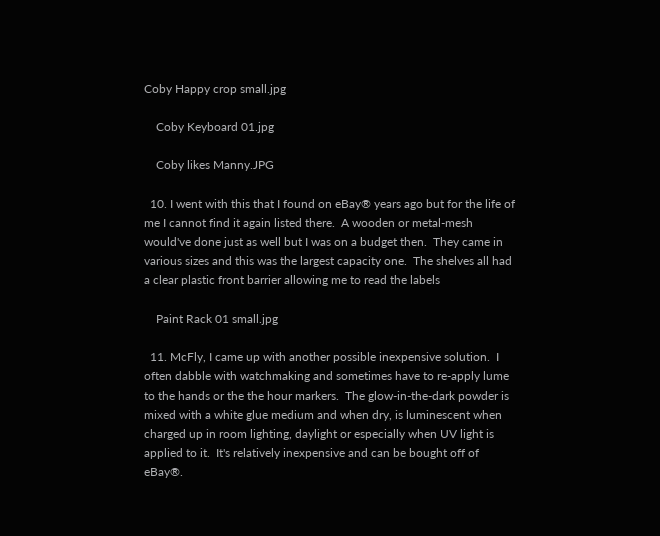Coby Happy crop small.jpg

    Coby Keyboard 01.jpg

    Coby likes Manny.JPG

  10. I went with this that I found on eBay® years ago but for the life of me I cannot find it again listed there.  A wooden or metal-mesh would've done just as well but I was on a budget then.  They came in various sizes and this was the largest capacity one.  The shelves all had a clear plastic front barrier allowing me to read the labels

    Paint Rack 01 small.jpg

  11. McFly, I came up with another possible inexpensive solution.  I often dabble with watchmaking and sometimes have to re-apply lume to the hands or the the hour markers.  The glow-in-the-dark powder is mixed with a white glue medium and when dry, is luminescent when charged up in room lighting, daylight or especially when UV light is applied to it.  It's relatively inexpensive and can be bought off of eBay®.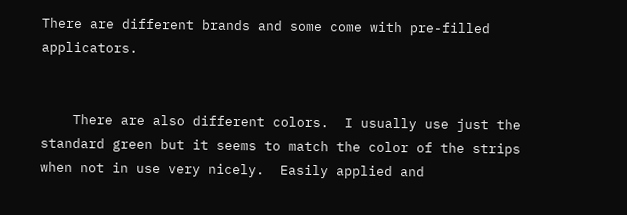There are different brands and some come with pre-filled applicators.


    There are also different colors.  I usually use just the standard green but it seems to match the color of the strips when not in use very nicely.  Easily applied and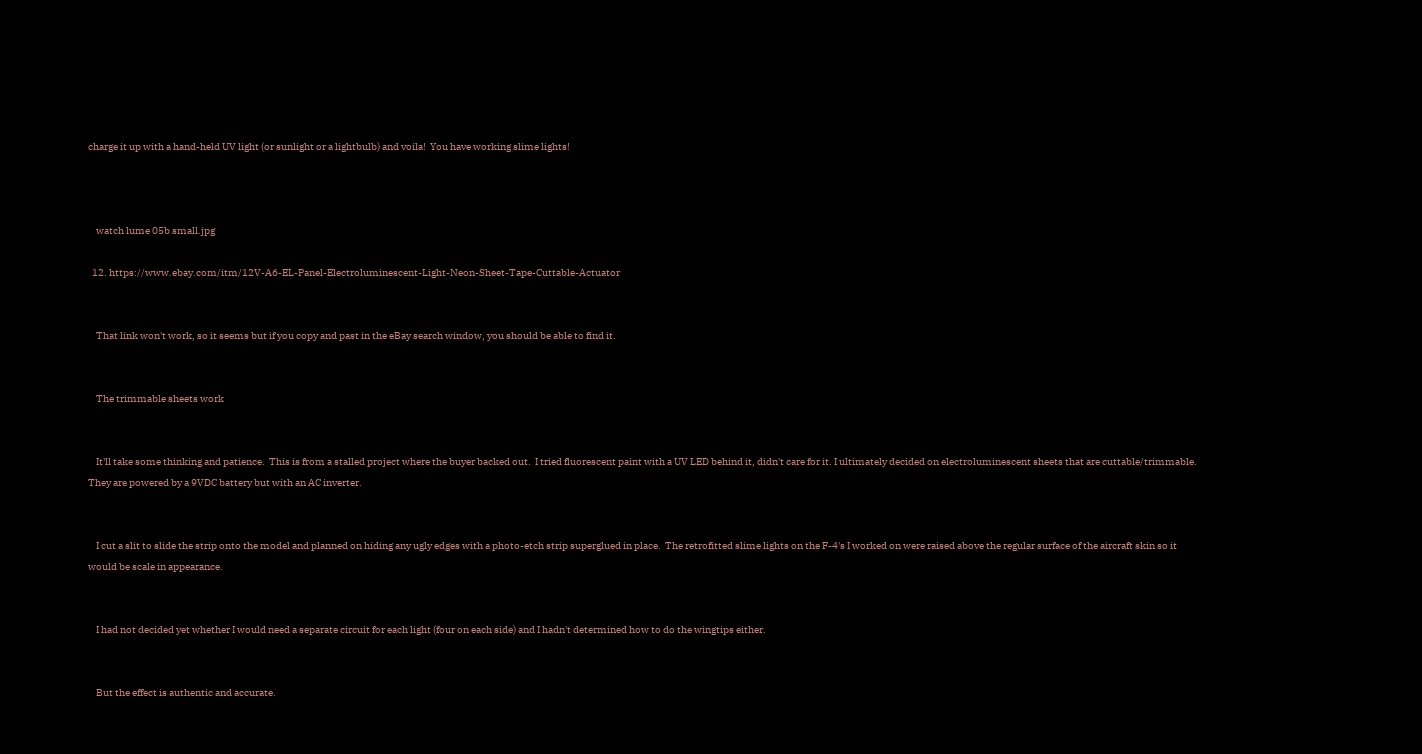charge it up with a hand-held UV light (or sunlight or a lightbulb) and voila!  You have working slime lights!



    watch lume 05b small.jpg

  12. https://www.ebay.com/itm/12V-A6-EL-Panel-Electroluminescent-Light-Neon-Sheet-Tape-Cuttable-Actuator


    That link won't work, so it seems but if you copy and past in the eBay search window, you should be able to find it.


    The trimmable sheets work


    It'll take some thinking and patience.  This is from a stalled project where the buyer backed out.  I tried fluorescent paint with a UV LED behind it, didn't care for it. I ultimately decided on electroluminescent sheets that are cuttable/trimmable.  They are powered by a 9VDC battery but with an AC inverter.


    I cut a slit to slide the strip onto the model and planned on hiding any ugly edges with a photo-etch strip superglued in place.  The retrofitted slime lights on the F-4's I worked on were raised above the regular surface of the aircraft skin so it would be scale in appearance.


    I had not decided yet whether I would need a separate circuit for each light (four on each side) and I hadn't determined how to do the wingtips either.


    But the effect is authentic and accurate.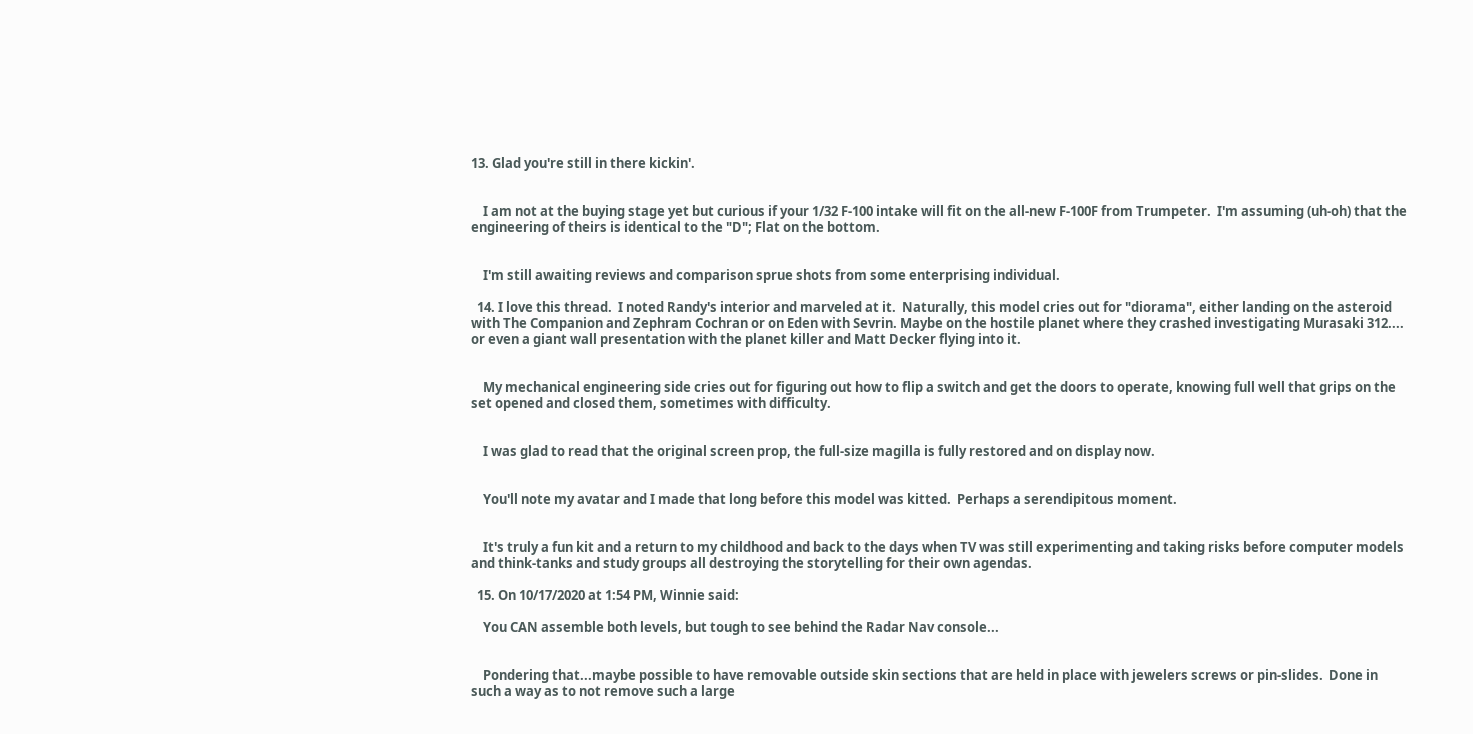13. Glad you're still in there kickin'.


    I am not at the buying stage yet but curious if your 1/32 F-100 intake will fit on the all-new F-100F from Trumpeter.  I'm assuming (uh-oh) that the engineering of theirs is identical to the "D"; Flat on the bottom.


    I'm still awaiting reviews and comparison sprue shots from some enterprising individual.

  14. I love this thread.  I noted Randy's interior and marveled at it.  Naturally, this model cries out for "diorama", either landing on the asteroid with The Companion and Zephram Cochran or on Eden with Sevrin. Maybe on the hostile planet where they crashed investigating Murasaki 312.... or even a giant wall presentation with the planet killer and Matt Decker flying into it.


    My mechanical engineering side cries out for figuring out how to flip a switch and get the doors to operate, knowing full well that grips on the set opened and closed them, sometimes with difficulty.


    I was glad to read that the original screen prop, the full-size magilla is fully restored and on display now.


    You'll note my avatar and I made that long before this model was kitted.  Perhaps a serendipitous moment.


    It's truly a fun kit and a return to my childhood and back to the days when TV was still experimenting and taking risks before computer models and think-tanks and study groups all destroying the storytelling for their own agendas.

  15. On 10/17/2020 at 1:54 PM, Winnie said:

    You CAN assemble both levels, but tough to see behind the Radar Nav console...


    Pondering that...maybe possible to have removable outside skin sections that are held in place with jewelers screws or pin-slides.  Done in such a way as to not remove such a large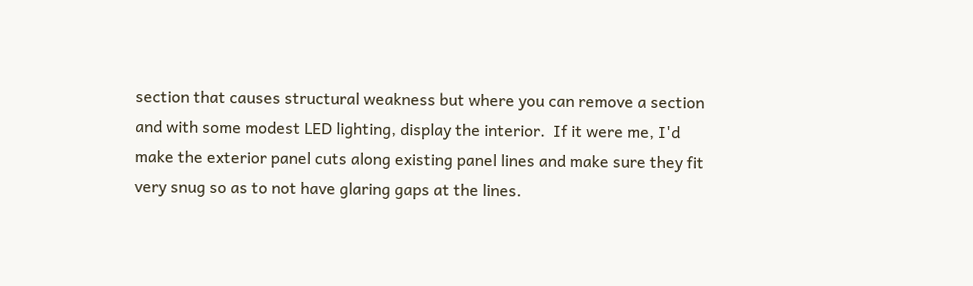section that causes structural weakness but where you can remove a section and with some modest LED lighting, display the interior.  If it were me, I'd make the exterior panel cuts along existing panel lines and make sure they fit very snug so as to not have glaring gaps at the lines.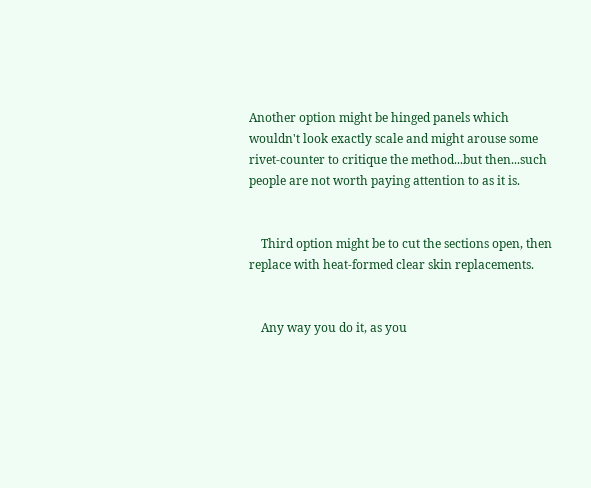Another option might be hinged panels which wouldn't look exactly scale and might arouse some rivet-counter to critique the method...but then...such people are not worth paying attention to as it is.


    Third option might be to cut the sections open, then replace with heat-formed clear skin replacements.


    Any way you do it, as you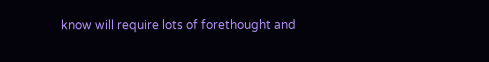know will require lots of forethought and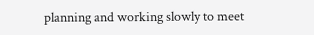planning and working slowly to meet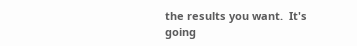the results you want.  It's going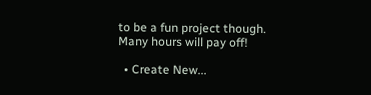to be a fun project though.  Many hours will pay off!

  • Create New...